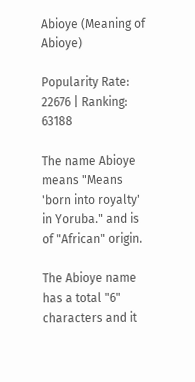Abioye (Meaning of Abioye)

Popularity Rate: 22676 | Ranking: 63188

The name Abioye means "Means 'born into royalty' in Yoruba." and is of "African" origin.

The Abioye name has a total "6" characters and it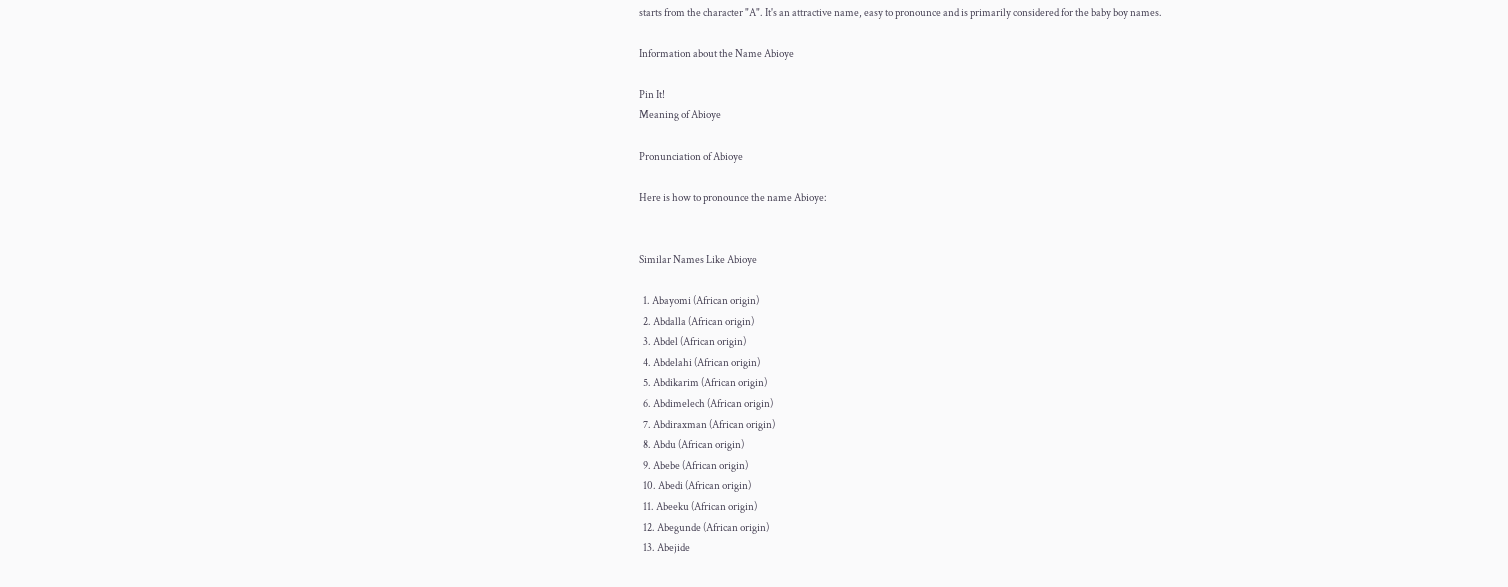starts from the character "A". It's an attractive name, easy to pronounce and is primarily considered for the baby boy names.

Information about the Name Abioye

Pin It!
Meaning of Abioye

Pronunciation of Abioye

Here is how to pronounce the name Abioye:


Similar Names Like Abioye

  1. Abayomi (African origin)
  2. Abdalla (African origin)
  3. Abdel (African origin)
  4. Abdelahi (African origin)
  5. Abdikarim (African origin)
  6. Abdimelech (African origin)
  7. Abdiraxman (African origin)
  8. Abdu (African origin)
  9. Abebe (African origin)
  10. Abedi (African origin)
  11. Abeeku (African origin)
  12. Abegunde (African origin)
  13. Abejide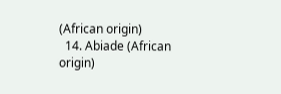(African origin)
  14. Abiade (African origin)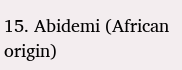15. Abidemi (African origin)